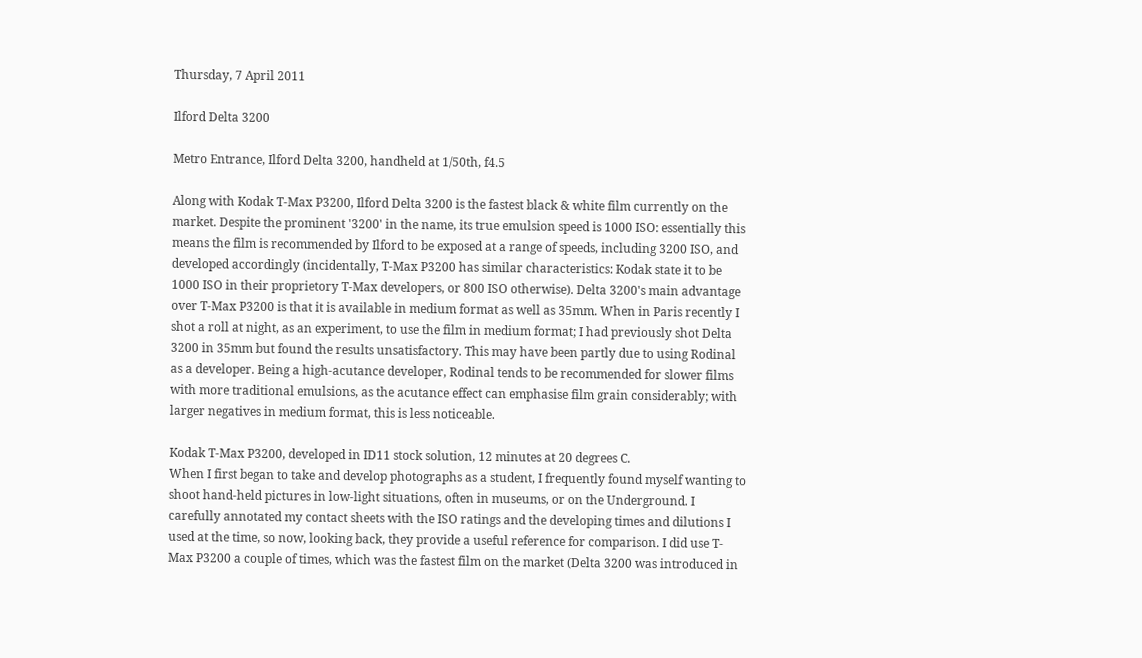Thursday, 7 April 2011

Ilford Delta 3200

Metro Entrance, Ilford Delta 3200, handheld at 1/50th, f4.5

Along with Kodak T-Max P3200, Ilford Delta 3200 is the fastest black & white film currently on the market. Despite the prominent '3200' in the name, its true emulsion speed is 1000 ISO: essentially this means the film is recommended by Ilford to be exposed at a range of speeds, including 3200 ISO, and developed accordingly (incidentally, T-Max P3200 has similar characteristics: Kodak state it to be 1000 ISO in their proprietory T-Max developers, or 800 ISO otherwise). Delta 3200's main advantage over T-Max P3200 is that it is available in medium format as well as 35mm. When in Paris recently I shot a roll at night, as an experiment, to use the film in medium format; I had previously shot Delta 3200 in 35mm but found the results unsatisfactory. This may have been partly due to using Rodinal as a developer. Being a high-acutance developer, Rodinal tends to be recommended for slower films with more traditional emulsions, as the acutance effect can emphasise film grain considerably; with larger negatives in medium format, this is less noticeable.

Kodak T-Max P3200, developed in ID11 stock solution, 12 minutes at 20 degrees C.
When I first began to take and develop photographs as a student, I frequently found myself wanting to shoot hand-held pictures in low-light situations, often in museums, or on the Underground. I carefully annotated my contact sheets with the ISO ratings and the developing times and dilutions I used at the time, so now, looking back, they provide a useful reference for comparison. I did use T-Max P3200 a couple of times, which was the fastest film on the market (Delta 3200 was introduced in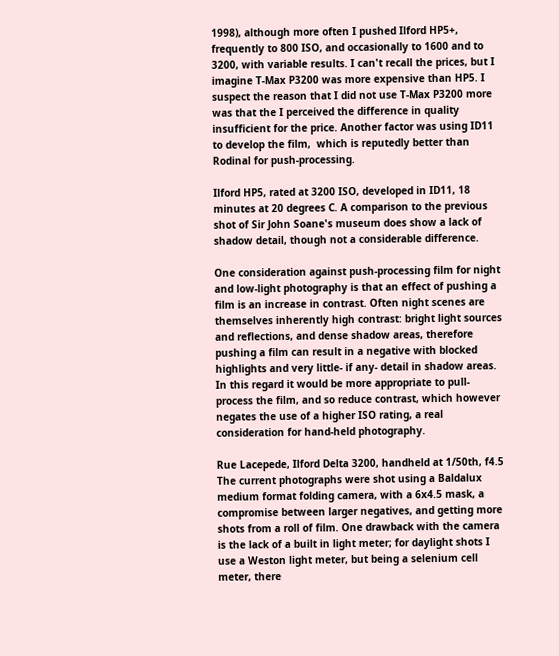1998), although more often I pushed Ilford HP5+, frequently to 800 ISO, and occasionally to 1600 and to 3200, with variable results. I can't recall the prices, but I imagine T-Max P3200 was more expensive than HP5. I suspect the reason that I did not use T-Max P3200 more was that the I perceived the difference in quality insufficient for the price. Another factor was using ID11 to develop the film,  which is reputedly better than Rodinal for push-processing.

Ilford HP5, rated at 3200 ISO, developed in ID11, 18 minutes at 20 degrees C. A comparison to the previous shot of Sir John Soane's museum does show a lack of shadow detail, though not a considerable difference.

One consideration against push-processing film for night and low-light photography is that an effect of pushing a film is an increase in contrast. Often night scenes are themselves inherently high contrast: bright light sources and reflections, and dense shadow areas, therefore pushing a film can result in a negative with blocked highlights and very little- if any- detail in shadow areas. In this regard it would be more appropriate to pull-process the film, and so reduce contrast, which however negates the use of a higher ISO rating, a real consideration for hand-held photography.

Rue Lacepede, Ilford Delta 3200, handheld at 1/50th, f4.5
The current photographs were shot using a Baldalux medium format folding camera, with a 6x4.5 mask, a compromise between larger negatives, and getting more shots from a roll of film. One drawback with the camera is the lack of a built in light meter; for daylight shots I use a Weston light meter, but being a selenium cell meter, there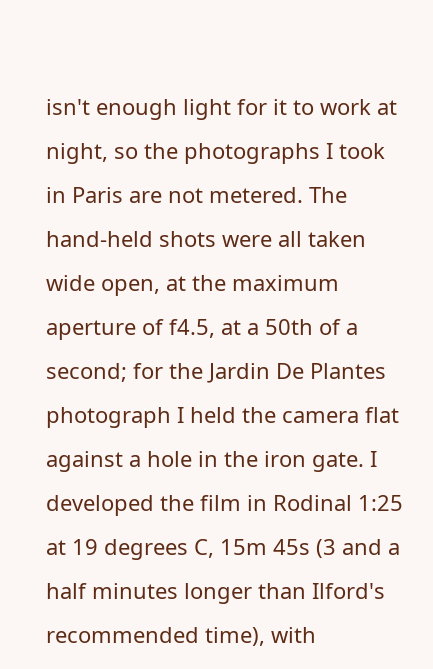isn't enough light for it to work at night, so the photographs I took in Paris are not metered. The hand-held shots were all taken wide open, at the maximum aperture of f4.5, at a 50th of a second; for the Jardin De Plantes photograph I held the camera flat against a hole in the iron gate. I developed the film in Rodinal 1:25 at 19 degrees C, 15m 45s (3 and a half minutes longer than Ilford's recommended time), with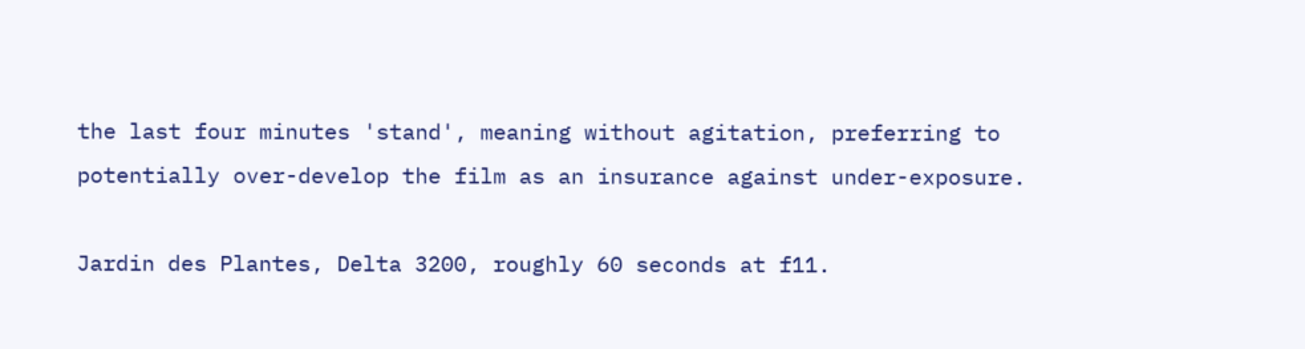the last four minutes 'stand', meaning without agitation, preferring to potentially over-develop the film as an insurance against under-exposure.

Jardin des Plantes, Delta 3200, roughly 60 seconds at f11.